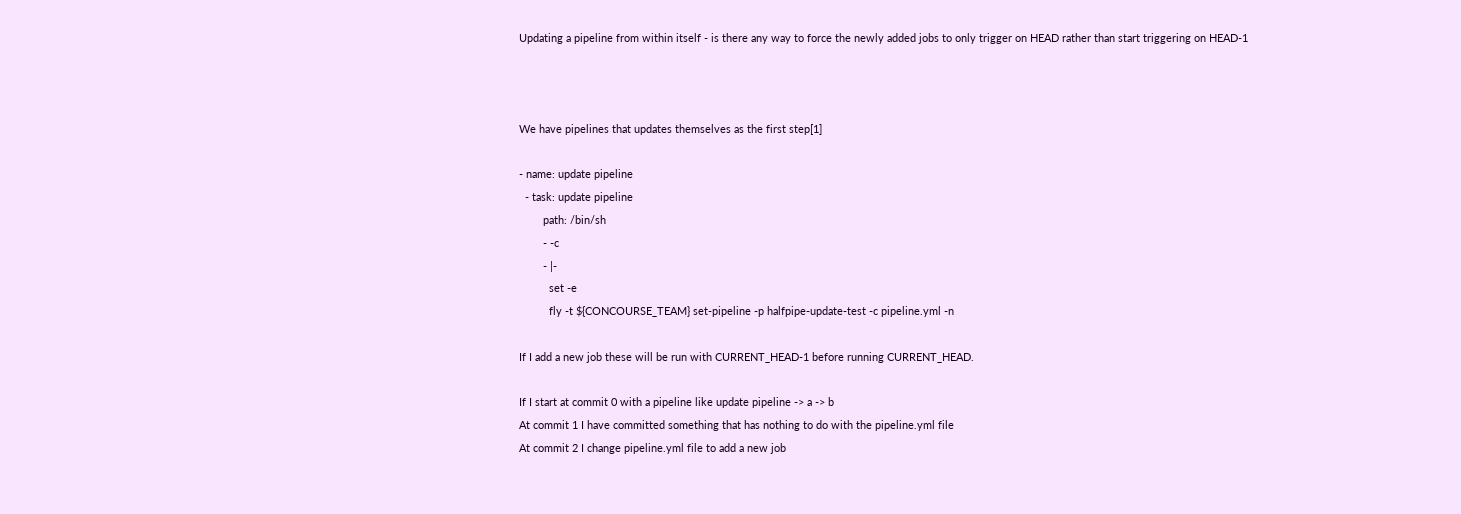Updating a pipeline from within itself - is there any way to force the newly added jobs to only trigger on HEAD rather than start triggering on HEAD-1



We have pipelines that updates themselves as the first step[1]

- name: update pipeline
  - task: update pipeline
        path: /bin/sh
        - -c
        - |-
          set -e
          fly -t ${CONCOURSE_TEAM} set-pipeline -p halfpipe-update-test -c pipeline.yml -n

If I add a new job these will be run with CURRENT_HEAD-1 before running CURRENT_HEAD.

If I start at commit 0 with a pipeline like update pipeline -> a -> b
At commit 1 I have committed something that has nothing to do with the pipeline.yml file
At commit 2 I change pipeline.yml file to add a new job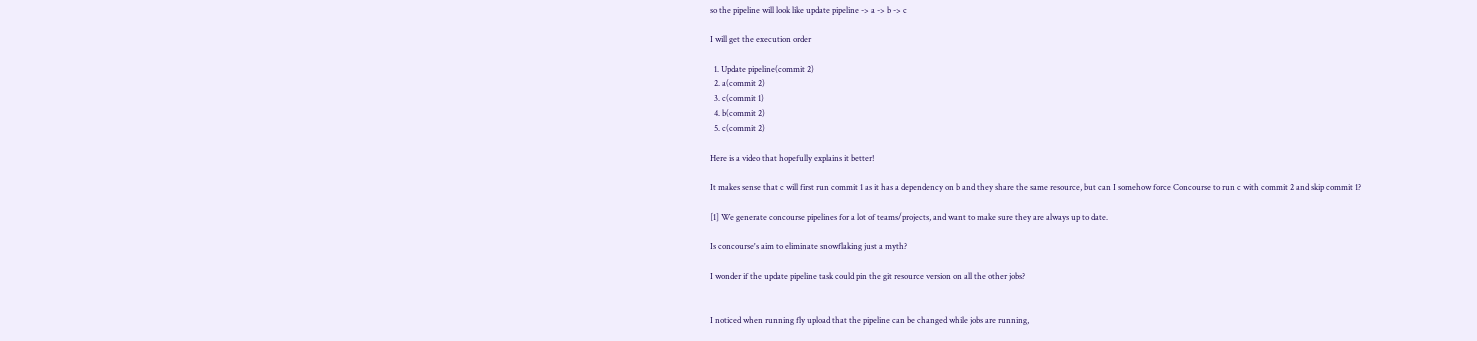so the pipeline will look like update pipeline -> a -> b -> c

I will get the execution order

  1. Update pipeline(commit 2)
  2. a(commit 2)
  3. c(commit 1)
  4. b(commit 2)
  5. c(commit 2)

Here is a video that hopefully explains it better!

It makes sense that c will first run commit 1 as it has a dependency on b and they share the same resource, but can I somehow force Concourse to run c with commit 2 and skip commit 1?

[1] We generate concourse pipelines for a lot of teams/projects, and want to make sure they are always up to date.

Is concourse's aim to eliminate snowflaking just a myth?

I wonder if the update pipeline task could pin the git resource version on all the other jobs?


I noticed when running fly upload that the pipeline can be changed while jobs are running,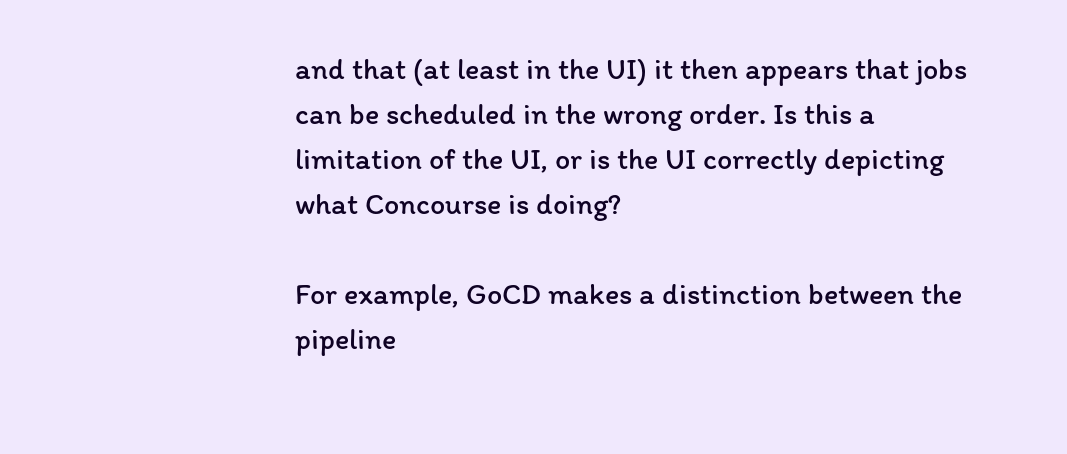and that (at least in the UI) it then appears that jobs can be scheduled in the wrong order. Is this a limitation of the UI, or is the UI correctly depicting what Concourse is doing?

For example, GoCD makes a distinction between the pipeline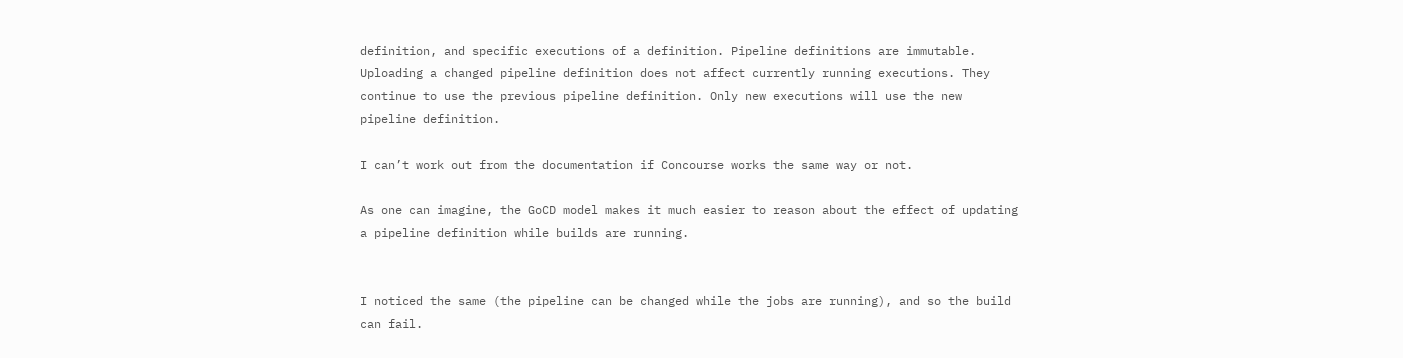definition, and specific executions of a definition. Pipeline definitions are immutable. Uploading a changed pipeline definition does not affect currently running executions. They continue to use the previous pipeline definition. Only new executions will use the new pipeline definition.

I can’t work out from the documentation if Concourse works the same way or not.

As one can imagine, the GoCD model makes it much easier to reason about the effect of updating a pipeline definition while builds are running.


I noticed the same (the pipeline can be changed while the jobs are running), and so the build can fail.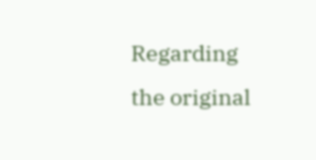Regarding the original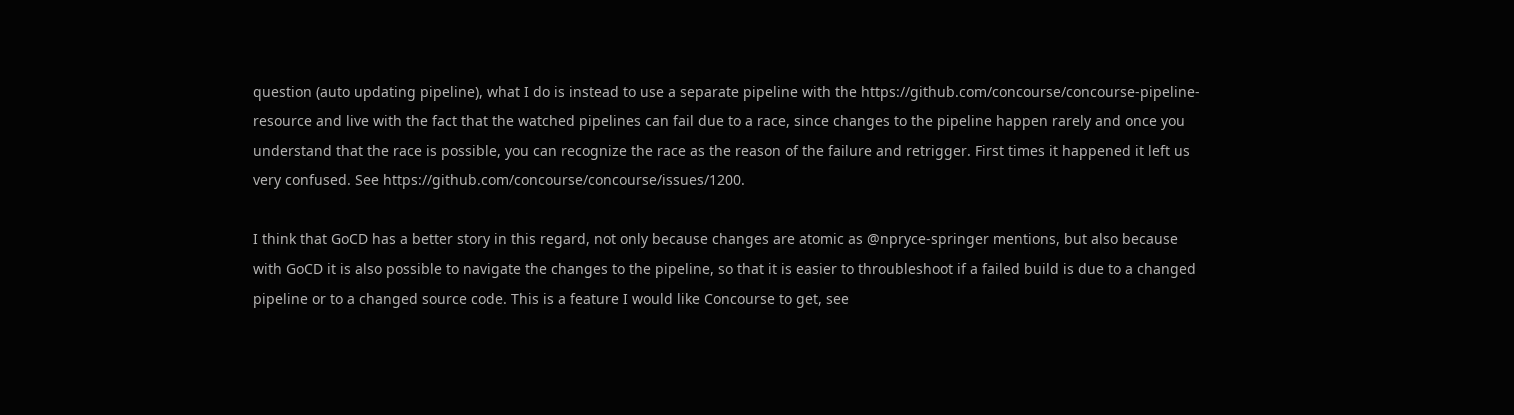question (auto updating pipeline), what I do is instead to use a separate pipeline with the https://github.com/concourse/concourse-pipeline-resource and live with the fact that the watched pipelines can fail due to a race, since changes to the pipeline happen rarely and once you understand that the race is possible, you can recognize the race as the reason of the failure and retrigger. First times it happened it left us very confused. See https://github.com/concourse/concourse/issues/1200.

I think that GoCD has a better story in this regard, not only because changes are atomic as @npryce-springer mentions, but also because with GoCD it is also possible to navigate the changes to the pipeline, so that it is easier to throubleshoot if a failed build is due to a changed pipeline or to a changed source code. This is a feature I would like Concourse to get, see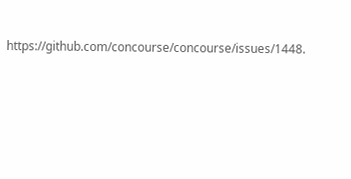https://github.com/concourse/concourse/issues/1448.